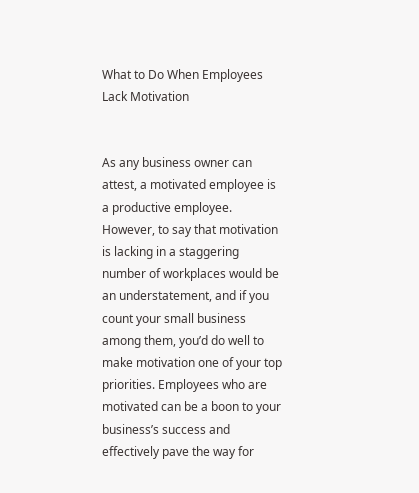What to Do When Employees Lack Motivation


As any business owner can attest, a motivated employee is a productive employee. However, to say that motivation is lacking in a staggering number of workplaces would be an understatement, and if you count your small business among them, you’d do well to make motivation one of your top priorities. Employees who are motivated can be a boon to your business’s success and effectively pave the way for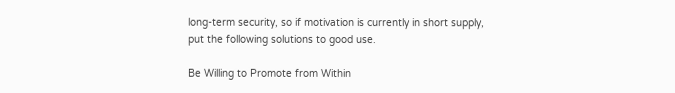long-term security, so if motivation is currently in short supply, put the following solutions to good use.

Be Willing to Promote from Within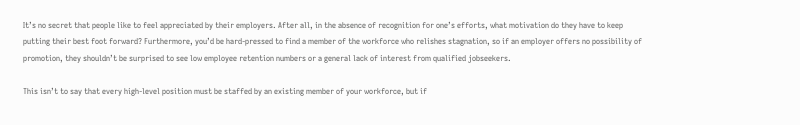It’s no secret that people like to feel appreciated by their employers. After all, in the absence of recognition for one’s efforts, what motivation do they have to keep putting their best foot forward? Furthermore, you’d be hard-pressed to find a member of the workforce who relishes stagnation, so if an employer offers no possibility of promotion, they shouldn’t be surprised to see low employee retention numbers or a general lack of interest from qualified jobseekers.

This isn’t to say that every high-level position must be staffed by an existing member of your workforce, but if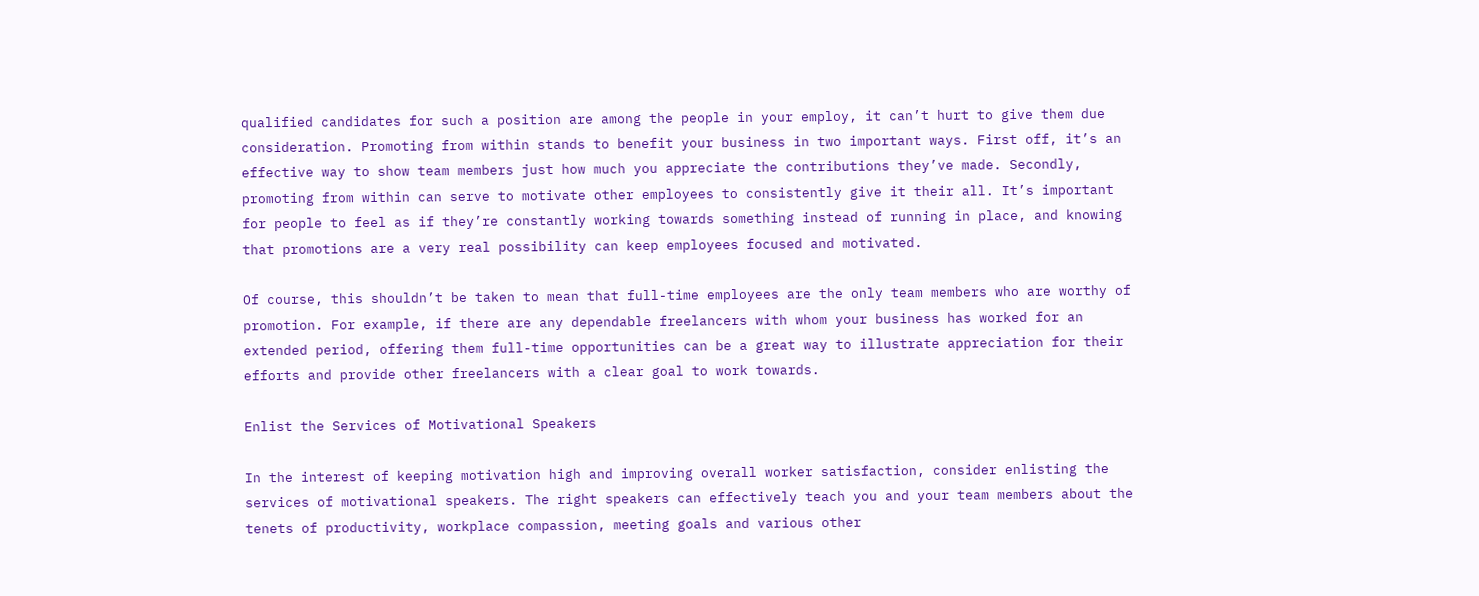qualified candidates for such a position are among the people in your employ, it can’t hurt to give them due consideration. Promoting from within stands to benefit your business in two important ways. First off, it’s an effective way to show team members just how much you appreciate the contributions they’ve made. Secondly, promoting from within can serve to motivate other employees to consistently give it their all. It’s important for people to feel as if they’re constantly working towards something instead of running in place, and knowing that promotions are a very real possibility can keep employees focused and motivated.

Of course, this shouldn’t be taken to mean that full-time employees are the only team members who are worthy of promotion. For example, if there are any dependable freelancers with whom your business has worked for an extended period, offering them full-time opportunities can be a great way to illustrate appreciation for their efforts and provide other freelancers with a clear goal to work towards.

Enlist the Services of Motivational Speakers

In the interest of keeping motivation high and improving overall worker satisfaction, consider enlisting the services of motivational speakers. The right speakers can effectively teach you and your team members about the tenets of productivity, workplace compassion, meeting goals and various other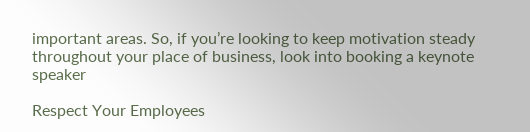important areas. So, if you’re looking to keep motivation steady throughout your place of business, look into booking a keynote speaker

Respect Your Employees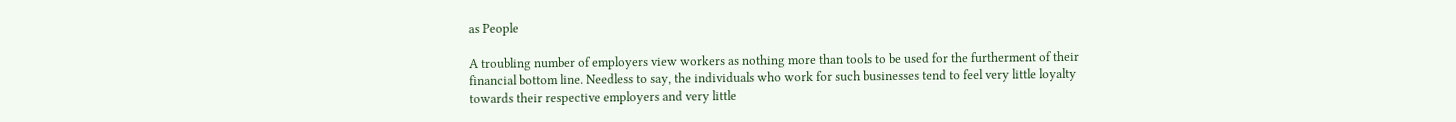as People

A troubling number of employers view workers as nothing more than tools to be used for the furtherment of their financial bottom line. Needless to say, the individuals who work for such businesses tend to feel very little loyalty towards their respective employers and very little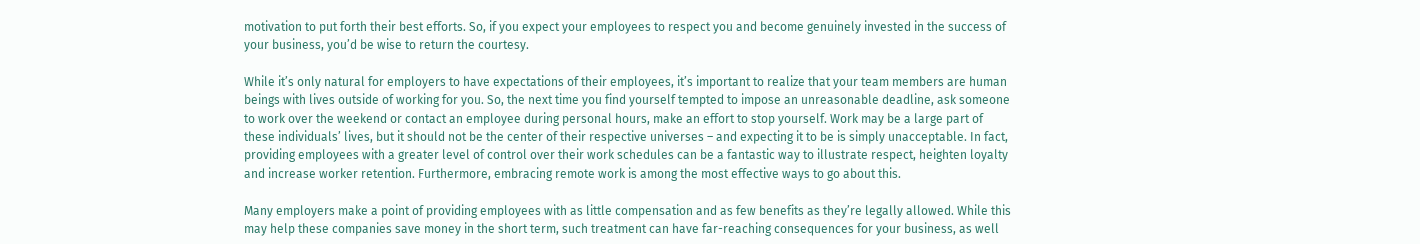motivation to put forth their best efforts. So, if you expect your employees to respect you and become genuinely invested in the success of your business, you’d be wise to return the courtesy.

While it’s only natural for employers to have expectations of their employees, it’s important to realize that your team members are human beings with lives outside of working for you. So, the next time you find yourself tempted to impose an unreasonable deadline, ask someone to work over the weekend or contact an employee during personal hours, make an effort to stop yourself. Work may be a large part of these individuals’ lives, but it should not be the center of their respective universes – and expecting it to be is simply unacceptable. In fact, providing employees with a greater level of control over their work schedules can be a fantastic way to illustrate respect, heighten loyalty and increase worker retention. Furthermore, embracing remote work is among the most effective ways to go about this.

Many employers make a point of providing employees with as little compensation and as few benefits as they’re legally allowed. While this may help these companies save money in the short term, such treatment can have far-reaching consequences for your business, as well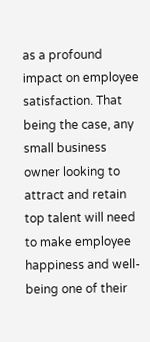as a profound impact on employee satisfaction. That being the case, any small business owner looking to attract and retain top talent will need to make employee happiness and well-being one of their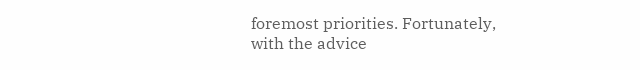foremost priorities. Fortunately, with the advice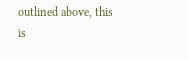outlined above, this is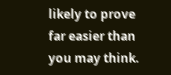likely to prove far easier than you may think.